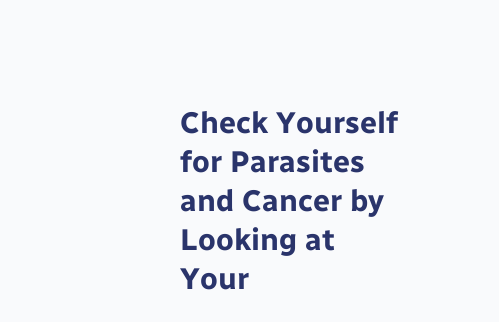Check Yourself for Parasites and Cancer by Looking at Your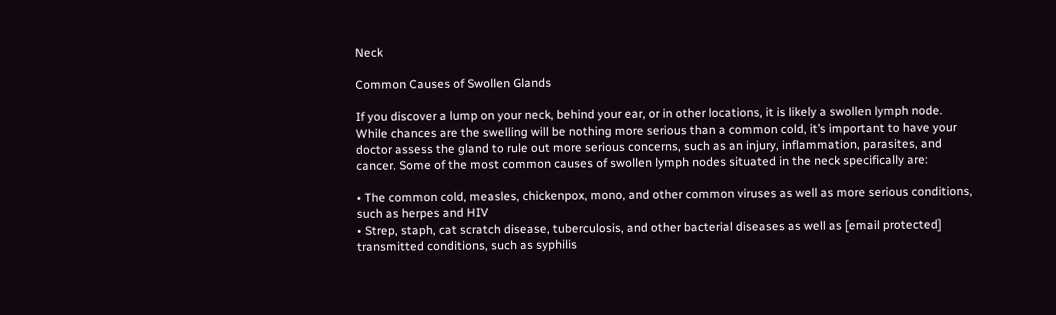Neck

Common Causes of Swollen Glands

If you discover a lump on your neck, behind your ear, or in other locations, it is likely a swollen lymph node. While chances are the swelling will be nothing more serious than a common cold, it’s important to have your doctor assess the gland to rule out more serious concerns, such as an injury, inflammation, parasites, and cancer. Some of the most common causes of swollen lymph nodes situated in the neck specifically are:

• The common cold, measles, chickenpox, mono, and other common viruses as well as more serious conditions, such as herpes and HIV
• Strep, staph, cat scratch disease, tuberculosis, and other bacterial diseases as well as [email protected] transmitted conditions, such as syphilis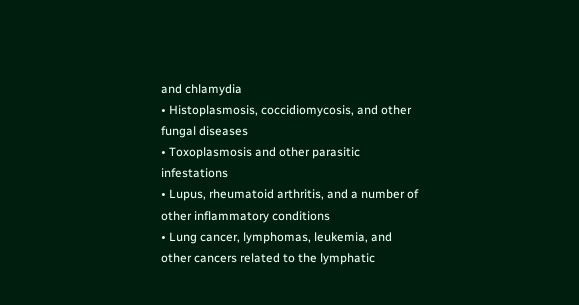and chlamydia
• Histoplasmosis, coccidiomycosis, and other fungal diseases
• Toxoplasmosis and other parasitic infestations
• Lupus, rheumatoid arthritis, and a number of other inflammatory conditions
• Lung cancer, lymphomas, leukemia, and other cancers related to the lymphatic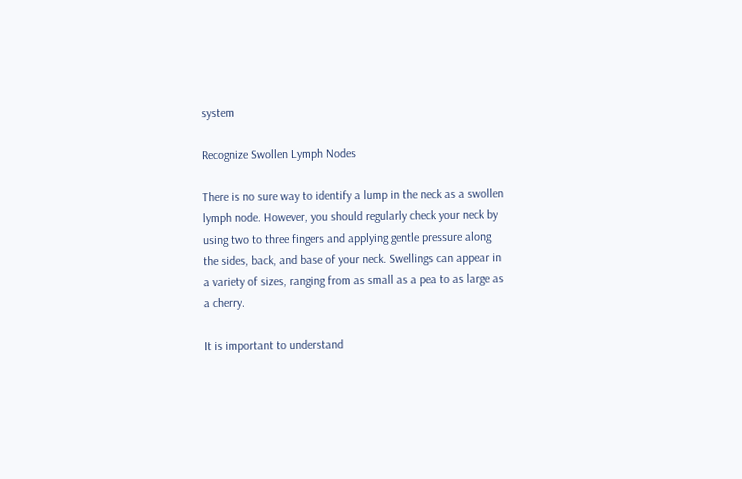system

Recognize Swollen Lymph Nodes

There is no sure way to identify a lump in the neck as a swollen lymph node. However, you should regularly check your neck by using two to three fingers and applying gentle pressure along the sides, back, and base of your neck. Swellings can appear in a variety of sizes, ranging from as small as a pea to as large as a cherry.

It is important to understand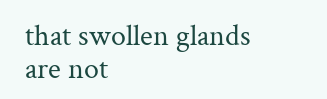that swollen glands are not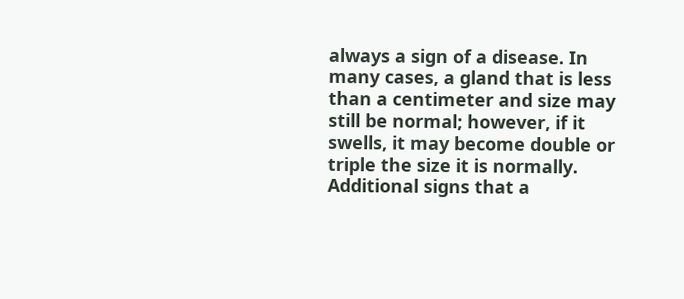always a sign of a disease. In many cases, a gland that is less than a centimeter and size may still be normal; however, if it swells, it may become double or triple the size it is normally. Additional signs that a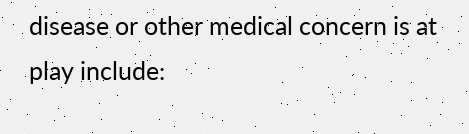disease or other medical concern is at play include: